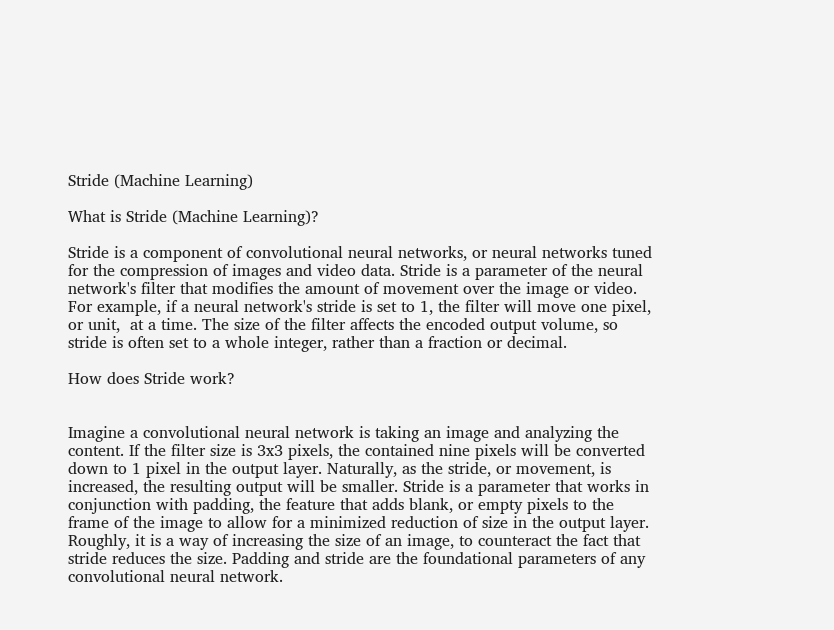Stride (Machine Learning)

What is Stride (Machine Learning)?

Stride is a component of convolutional neural networks, or neural networks tuned for the compression of images and video data. Stride is a parameter of the neural network's filter that modifies the amount of movement over the image or video. For example, if a neural network's stride is set to 1, the filter will move one pixel, or unit,  at a time. The size of the filter affects the encoded output volume, so stride is often set to a whole integer, rather than a fraction or decimal.

How does Stride work?


Imagine a convolutional neural network is taking an image and analyzing the content. If the filter size is 3x3 pixels, the contained nine pixels will be converted down to 1 pixel in the output layer. Naturally, as the stride, or movement, is increased, the resulting output will be smaller. Stride is a parameter that works in conjunction with padding, the feature that adds blank, or empty pixels to the frame of the image to allow for a minimized reduction of size in the output layer. Roughly, it is a way of increasing the size of an image, to counteract the fact that stride reduces the size. Padding and stride are the foundational parameters of any convolutional neural network.